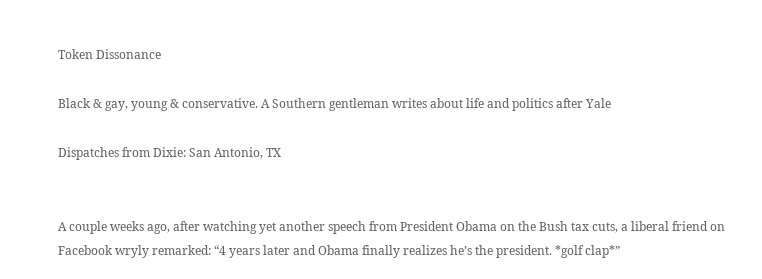Token Dissonance

Black & gay, young & conservative. A Southern gentleman writes about life and politics after Yale

Dispatches from Dixie: San Antonio, TX


A couple weeks ago, after watching yet another speech from President Obama on the Bush tax cuts, a liberal friend on Facebook wryly remarked: “4 years later and Obama finally realizes he’s the president. *golf clap*”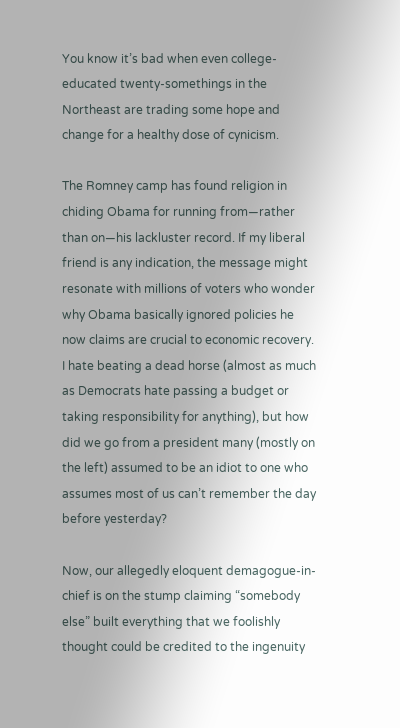You know it’s bad when even college-educated twenty-somethings in the Northeast are trading some hope and change for a healthy dose of cynicism.

The Romney camp has found religion in chiding Obama for running from—rather than on—his lackluster record. If my liberal friend is any indication, the message might resonate with millions of voters who wonder why Obama basically ignored policies he now claims are crucial to economic recovery. I hate beating a dead horse (almost as much as Democrats hate passing a budget or taking responsibility for anything), but how did we go from a president many (mostly on the left) assumed to be an idiot to one who assumes most of us can’t remember the day before yesterday?

Now, our allegedly eloquent demagogue-in-chief is on the stump claiming “somebody else” built everything that we foolishly thought could be credited to the ingenuity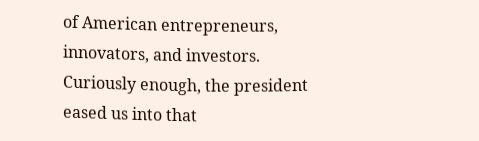of American entrepreneurs, innovators, and investors. Curiously enough, the president eased us into that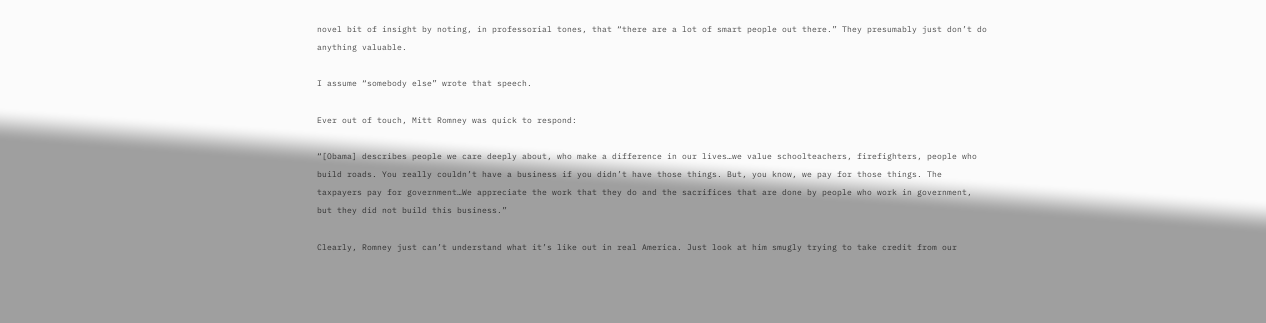novel bit of insight by noting, in professorial tones, that “there are a lot of smart people out there.” They presumably just don’t do anything valuable.

I assume “somebody else” wrote that speech.

Ever out of touch, Mitt Romney was quick to respond:

“[Obama] describes people we care deeply about, who make a difference in our lives…we value schoolteachers, firefighters, people who build roads. You really couldn’t have a business if you didn’t have those things. But, you know, we pay for those things. The taxpayers pay for government…We appreciate the work that they do and the sacrifices that are done by people who work in government, but they did not build this business.”

Clearly, Romney just can’t understand what it’s like out in real America. Just look at him smugly trying to take credit from our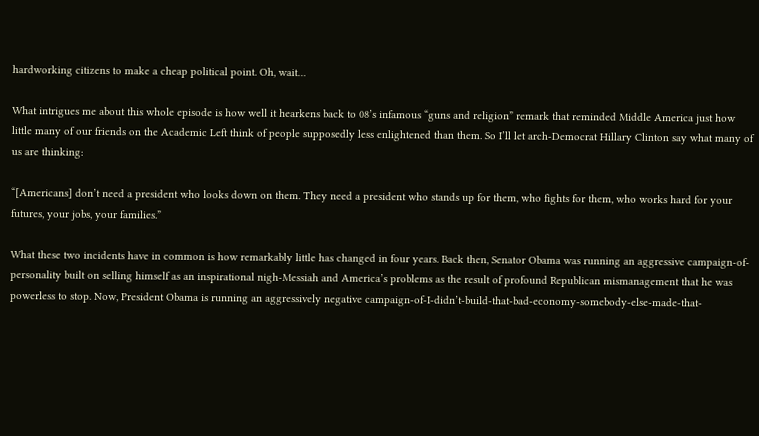hardworking citizens to make a cheap political point. Oh, wait…

What intrigues me about this whole episode is how well it hearkens back to 08’s infamous “guns and religion” remark that reminded Middle America just how little many of our friends on the Academic Left think of people supposedly less enlightened than them. So I’ll let arch-Democrat Hillary Clinton say what many of us are thinking:

“[Americans] don’t need a president who looks down on them. They need a president who stands up for them, who fights for them, who works hard for your futures, your jobs, your families.”

What these two incidents have in common is how remarkably little has changed in four years. Back then, Senator Obama was running an aggressive campaign-of-personality built on selling himself as an inspirational nigh-Messiah and America’s problems as the result of profound Republican mismanagement that he was powerless to stop. Now, President Obama is running an aggressively negative campaign-of-I-didn’t-build-that-bad-economy-somebody-else-made-that-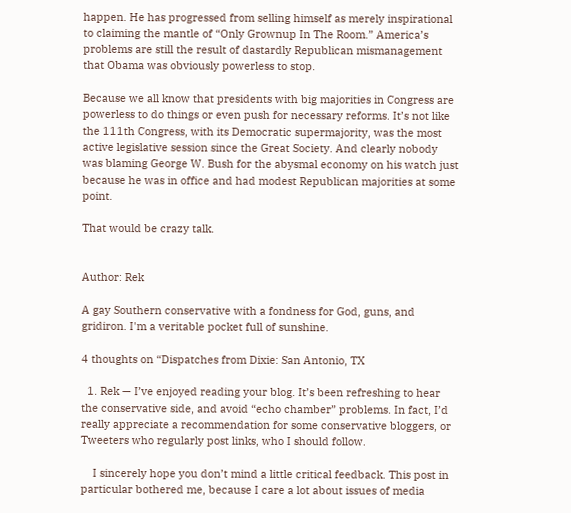happen. He has progressed from selling himself as merely inspirational to claiming the mantle of “Only Grownup In The Room.” America’s problems are still the result of dastardly Republican mismanagement that Obama was obviously powerless to stop.

Because we all know that presidents with big majorities in Congress are powerless to do things or even push for necessary reforms. It’s not like the 111th Congress, with its Democratic supermajority, was the most active legislative session since the Great Society. And clearly nobody was blaming George W. Bush for the abysmal economy on his watch just because he was in office and had modest Republican majorities at some point.

That would be crazy talk.


Author: Rek

A gay Southern conservative with a fondness for God, guns, and gridiron. I'm a veritable pocket full of sunshine.

4 thoughts on “Dispatches from Dixie: San Antonio, TX

  1. Rek — I’ve enjoyed reading your blog. It’s been refreshing to hear the conservative side, and avoid “echo chamber” problems. In fact, I’d really appreciate a recommendation for some conservative bloggers, or Tweeters who regularly post links, who I should follow.

    I sincerely hope you don’t mind a little critical feedback. This post in particular bothered me, because I care a lot about issues of media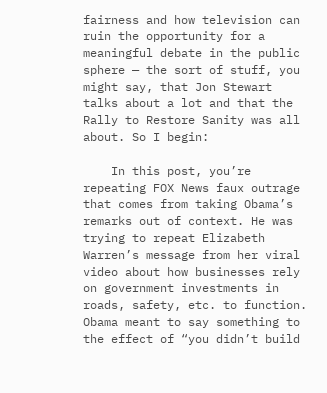fairness and how television can ruin the opportunity for a meaningful debate in the public sphere — the sort of stuff, you might say, that Jon Stewart talks about a lot and that the Rally to Restore Sanity was all about. So I begin:

    In this post, you’re repeating FOX News faux outrage that comes from taking Obama’s remarks out of context. He was trying to repeat Elizabeth Warren’s message from her viral video about how businesses rely on government investments in roads, safety, etc. to function. Obama meant to say something to the effect of “you didn’t build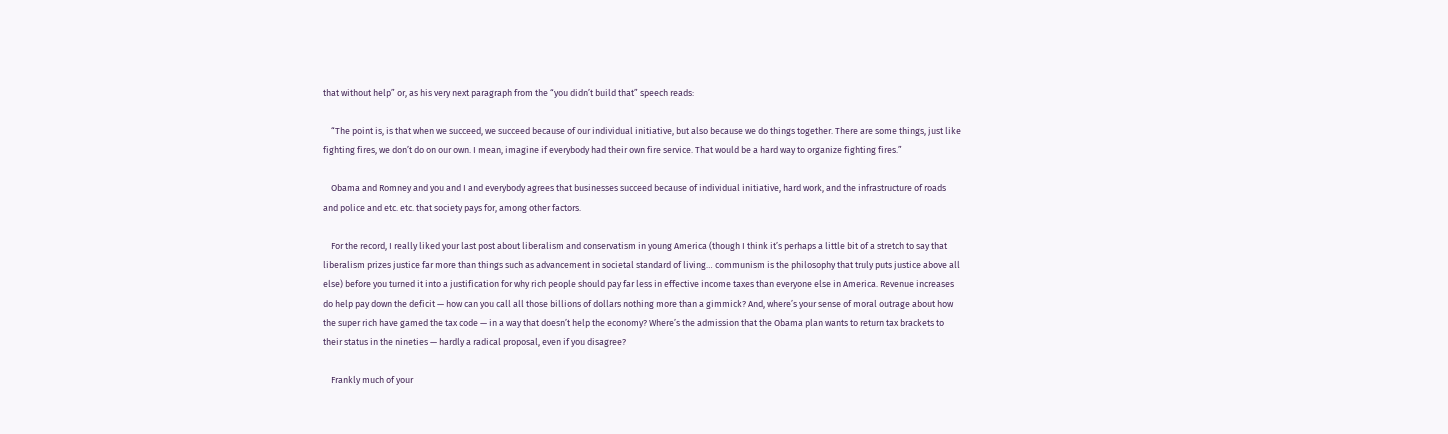that without help” or, as his very next paragraph from the “you didn’t build that” speech reads:

    “The point is, is that when we succeed, we succeed because of our individual initiative, but also because we do things together. There are some things, just like fighting fires, we don’t do on our own. I mean, imagine if everybody had their own fire service. That would be a hard way to organize fighting fires.”

    Obama and Romney and you and I and everybody agrees that businesses succeed because of individual initiative, hard work, and the infrastructure of roads and police and etc. etc. that society pays for, among other factors.

    For the record, I really liked your last post about liberalism and conservatism in young America (though I think it’s perhaps a little bit of a stretch to say that liberalism prizes justice far more than things such as advancement in societal standard of living… communism is the philosophy that truly puts justice above all else) before you turned it into a justification for why rich people should pay far less in effective income taxes than everyone else in America. Revenue increases do help pay down the deficit — how can you call all those billions of dollars nothing more than a gimmick? And, where’s your sense of moral outrage about how the super rich have gamed the tax code — in a way that doesn’t help the economy? Where’s the admission that the Obama plan wants to return tax brackets to their status in the nineties — hardly a radical proposal, even if you disagree?

    Frankly much of your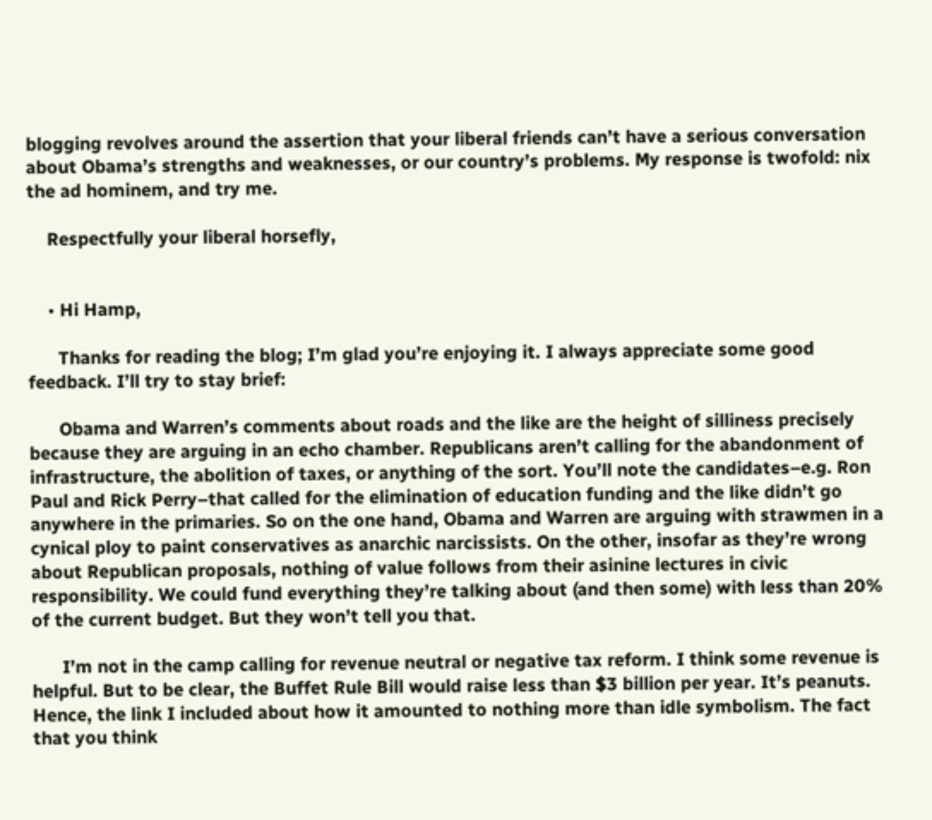blogging revolves around the assertion that your liberal friends can’t have a serious conversation about Obama’s strengths and weaknesses, or our country’s problems. My response is twofold: nix the ad hominem, and try me.

    Respectfully your liberal horsefly,


    • Hi Hamp,

      Thanks for reading the blog; I’m glad you’re enjoying it. I always appreciate some good feedback. I’ll try to stay brief:

      Obama and Warren’s comments about roads and the like are the height of silliness precisely because they are arguing in an echo chamber. Republicans aren’t calling for the abandonment of infrastructure, the abolition of taxes, or anything of the sort. You’ll note the candidates–e.g. Ron Paul and Rick Perry–that called for the elimination of education funding and the like didn’t go anywhere in the primaries. So on the one hand, Obama and Warren are arguing with strawmen in a cynical ploy to paint conservatives as anarchic narcissists. On the other, insofar as they’re wrong about Republican proposals, nothing of value follows from their asinine lectures in civic responsibility. We could fund everything they’re talking about (and then some) with less than 20% of the current budget. But they won’t tell you that.

      I’m not in the camp calling for revenue neutral or negative tax reform. I think some revenue is helpful. But to be clear, the Buffet Rule Bill would raise less than $3 billion per year. It’s peanuts. Hence, the link I included about how it amounted to nothing more than idle symbolism. The fact that you think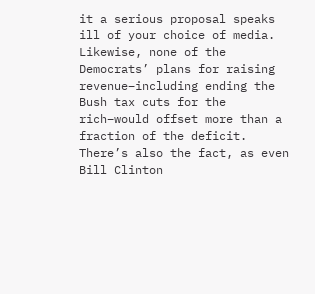it a serious proposal speaks ill of your choice of media. Likewise, none of the Democrats’ plans for raising revenue–including ending the Bush tax cuts for the rich–would offset more than a fraction of the deficit. There’s also the fact, as even Bill Clinton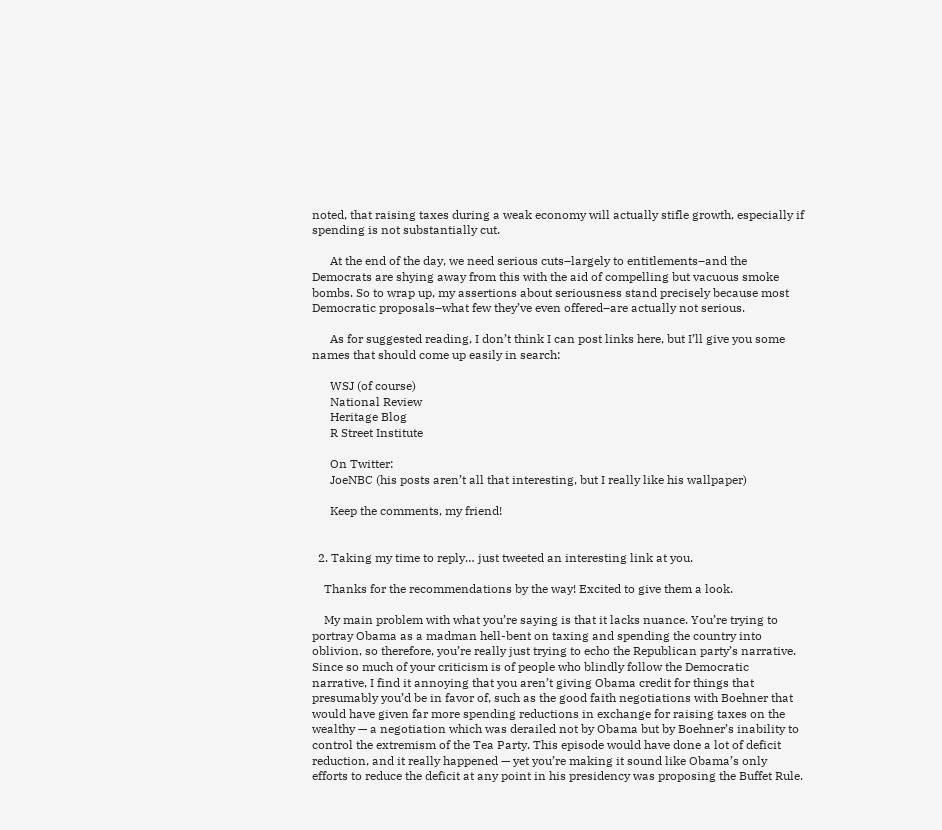noted, that raising taxes during a weak economy will actually stifle growth, especially if spending is not substantially cut.

      At the end of the day, we need serious cuts–largely to entitlements–and the Democrats are shying away from this with the aid of compelling but vacuous smoke bombs. So to wrap up, my assertions about seriousness stand precisely because most Democratic proposals–what few they’ve even offered–are actually not serious.

      As for suggested reading, I don’t think I can post links here, but I’ll give you some names that should come up easily in search:

      WSJ (of course)
      National Review
      Heritage Blog
      R Street Institute

      On Twitter:
      JoeNBC (his posts aren’t all that interesting, but I really like his wallpaper)

      Keep the comments, my friend!


  2. Taking my time to reply… just tweeted an interesting link at you.

    Thanks for the recommendations by the way! Excited to give them a look.

    My main problem with what you’re saying is that it lacks nuance. You’re trying to portray Obama as a madman hell-bent on taxing and spending the country into oblivion, so therefore, you’re really just trying to echo the Republican party’s narrative. Since so much of your criticism is of people who blindly follow the Democratic narrative, I find it annoying that you aren’t giving Obama credit for things that presumably you’d be in favor of, such as the good faith negotiations with Boehner that would have given far more spending reductions in exchange for raising taxes on the wealthy — a negotiation which was derailed not by Obama but by Boehner’s inability to control the extremism of the Tea Party. This episode would have done a lot of deficit reduction, and it really happened — yet you’re making it sound like Obama’s only efforts to reduce the deficit at any point in his presidency was proposing the Buffet Rule.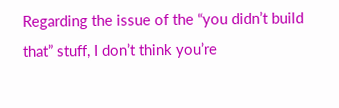Regarding the issue of the “you didn’t build that” stuff, I don’t think you’re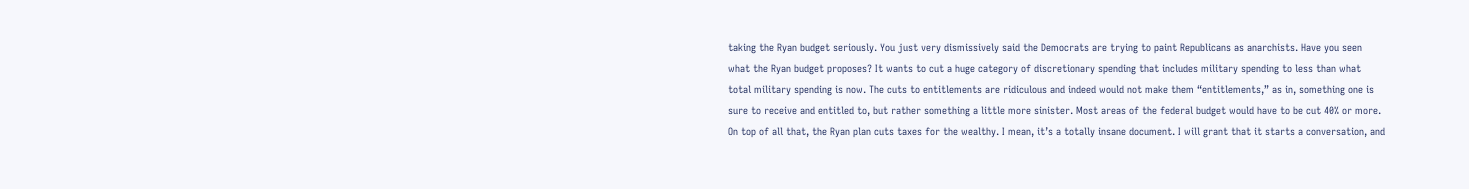taking the Ryan budget seriously. You just very dismissively said the Democrats are trying to paint Republicans as anarchists. Have you seen what the Ryan budget proposes? It wants to cut a huge category of discretionary spending that includes military spending to less than what total military spending is now. The cuts to entitlements are ridiculous and indeed would not make them “entitlements,” as in, something one is sure to receive and entitled to, but rather something a little more sinister. Most areas of the federal budget would have to be cut 40% or more. On top of all that, the Ryan plan cuts taxes for the wealthy. I mean, it’s a totally insane document. I will grant that it starts a conversation, and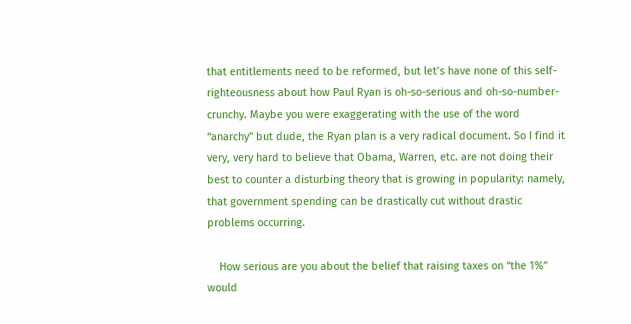that entitlements need to be reformed, but let’s have none of this self-righteousness about how Paul Ryan is oh-so-serious and oh-so-number-crunchy. Maybe you were exaggerating with the use of the word “anarchy” but dude, the Ryan plan is a very radical document. So I find it very, very hard to believe that Obama, Warren, etc. are not doing their best to counter a disturbing theory that is growing in popularity: namely, that government spending can be drastically cut without drastic problems occurring.

    How serious are you about the belief that raising taxes on “the 1%” would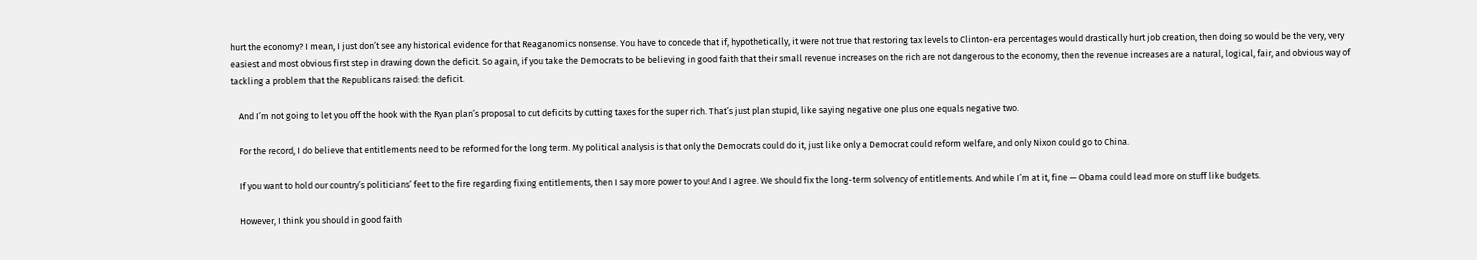hurt the economy? I mean, I just don’t see any historical evidence for that Reaganomics nonsense. You have to concede that if, hypothetically, it were not true that restoring tax levels to Clinton-era percentages would drastically hurt job creation, then doing so would be the very, very easiest and most obvious first step in drawing down the deficit. So again, if you take the Democrats to be believing in good faith that their small revenue increases on the rich are not dangerous to the economy, then the revenue increases are a natural, logical, fair, and obvious way of tackling a problem that the Republicans raised: the deficit.

    And I’m not going to let you off the hook with the Ryan plan’s proposal to cut deficits by cutting taxes for the super rich. That’s just plan stupid, like saying negative one plus one equals negative two.

    For the record, I do believe that entitlements need to be reformed for the long term. My political analysis is that only the Democrats could do it, just like only a Democrat could reform welfare, and only Nixon could go to China.

    If you want to hold our country’s politicians’ feet to the fire regarding fixing entitlements, then I say more power to you! And I agree. We should fix the long-term solvency of entitlements. And while I’m at it, fine — Obama could lead more on stuff like budgets.

    However, I think you should in good faith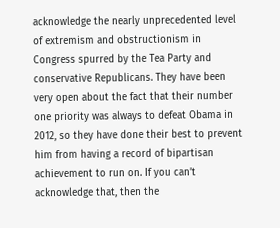acknowledge the nearly unprecedented level of extremism and obstructionism in Congress spurred by the Tea Party and conservative Republicans. They have been very open about the fact that their number one priority was always to defeat Obama in 2012, so they have done their best to prevent him from having a record of bipartisan achievement to run on. If you can’t acknowledge that, then the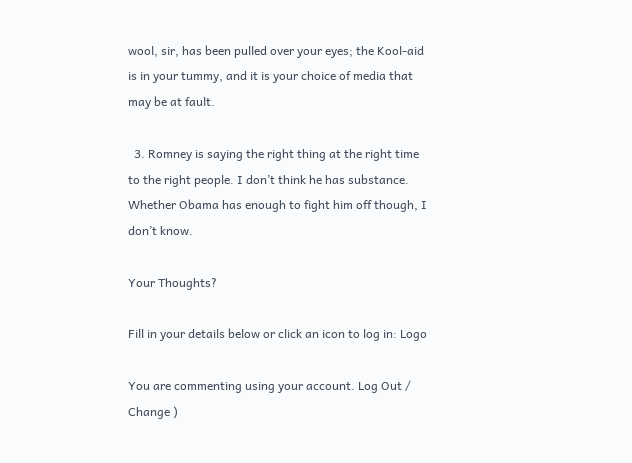wool, sir, has been pulled over your eyes; the Kool-aid is in your tummy, and it is your choice of media that may be at fault.

  3. Romney is saying the right thing at the right time to the right people. I don’t think he has substance. Whether Obama has enough to fight him off though, I don’t know.

Your Thoughts?

Fill in your details below or click an icon to log in: Logo

You are commenting using your account. Log Out /  Change )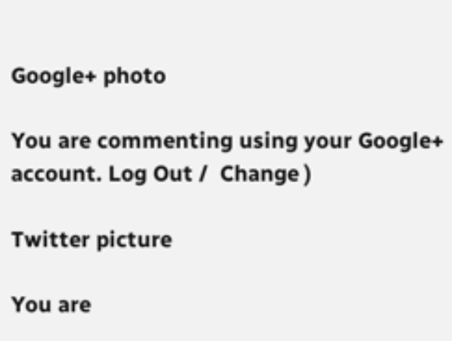Google+ photo

You are commenting using your Google+ account. Log Out /  Change )

Twitter picture

You are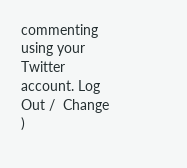commenting using your Twitter account. Log Out /  Change )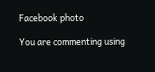Facebook photo

You are commenting using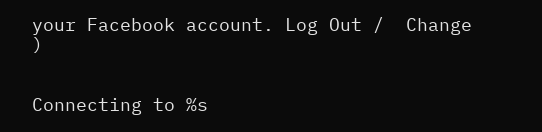your Facebook account. Log Out /  Change )


Connecting to %s